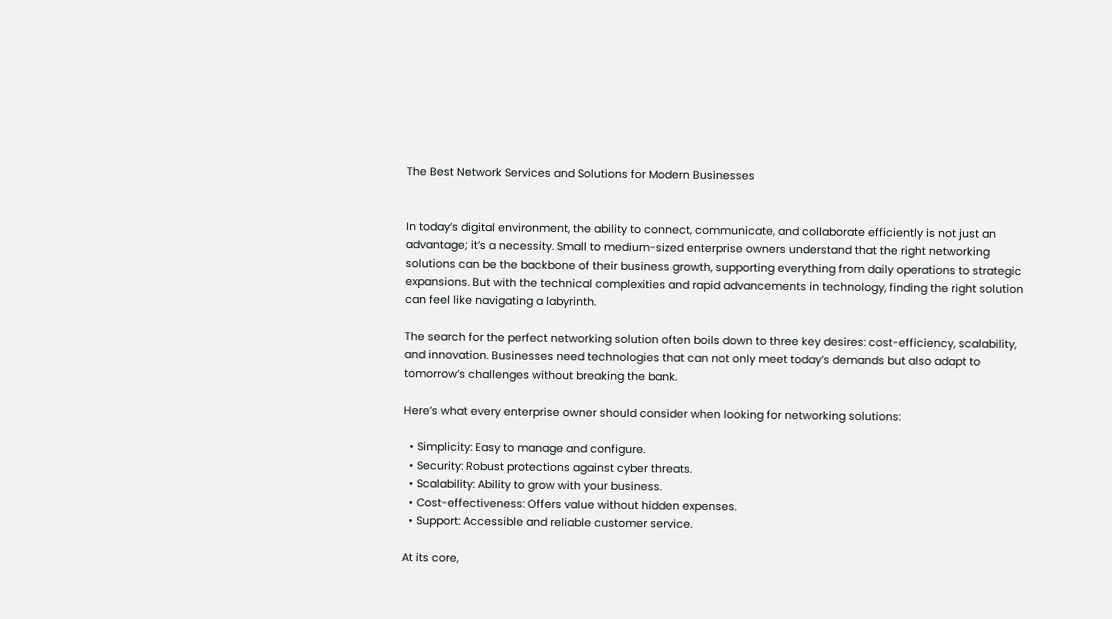The Best Network Services and Solutions for Modern Businesses


In today’s digital environment, the ability to connect, communicate, and collaborate efficiently is not just an advantage; it’s a necessity. Small to medium-sized enterprise owners understand that the right networking solutions can be the backbone of their business growth, supporting everything from daily operations to strategic expansions. But with the technical complexities and rapid advancements in technology, finding the right solution can feel like navigating a labyrinth.

The search for the perfect networking solution often boils down to three key desires: cost-efficiency, scalability, and innovation. Businesses need technologies that can not only meet today’s demands but also adapt to tomorrow’s challenges without breaking the bank.

Here’s what every enterprise owner should consider when looking for networking solutions:

  • Simplicity: Easy to manage and configure.
  • Security: Robust protections against cyber threats.
  • Scalability: Ability to grow with your business.
  • Cost-effectiveness: Offers value without hidden expenses.
  • Support: Accessible and reliable customer service.

At its core,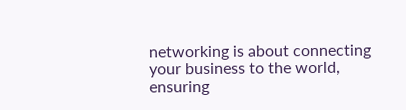networking is about connecting your business to the world, ensuring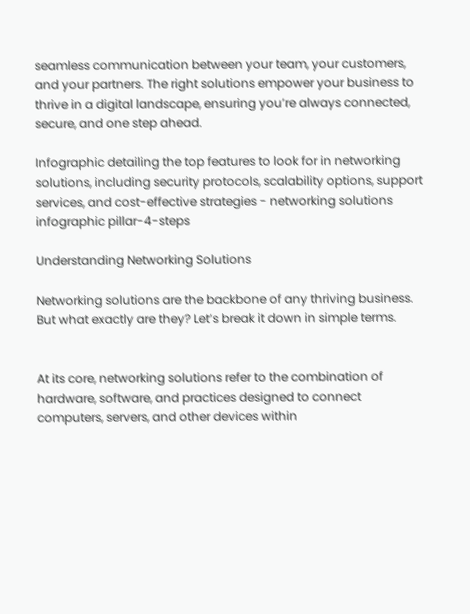seamless communication between your team, your customers, and your partners. The right solutions empower your business to thrive in a digital landscape, ensuring you’re always connected, secure, and one step ahead.

Infographic detailing the top features to look for in networking solutions, including security protocols, scalability options, support services, and cost-effective strategies - networking solutions infographic pillar-4-steps

Understanding Networking Solutions

Networking solutions are the backbone of any thriving business. But what exactly are they? Let’s break it down in simple terms.


At its core, networking solutions refer to the combination of hardware, software, and practices designed to connect computers, servers, and other devices within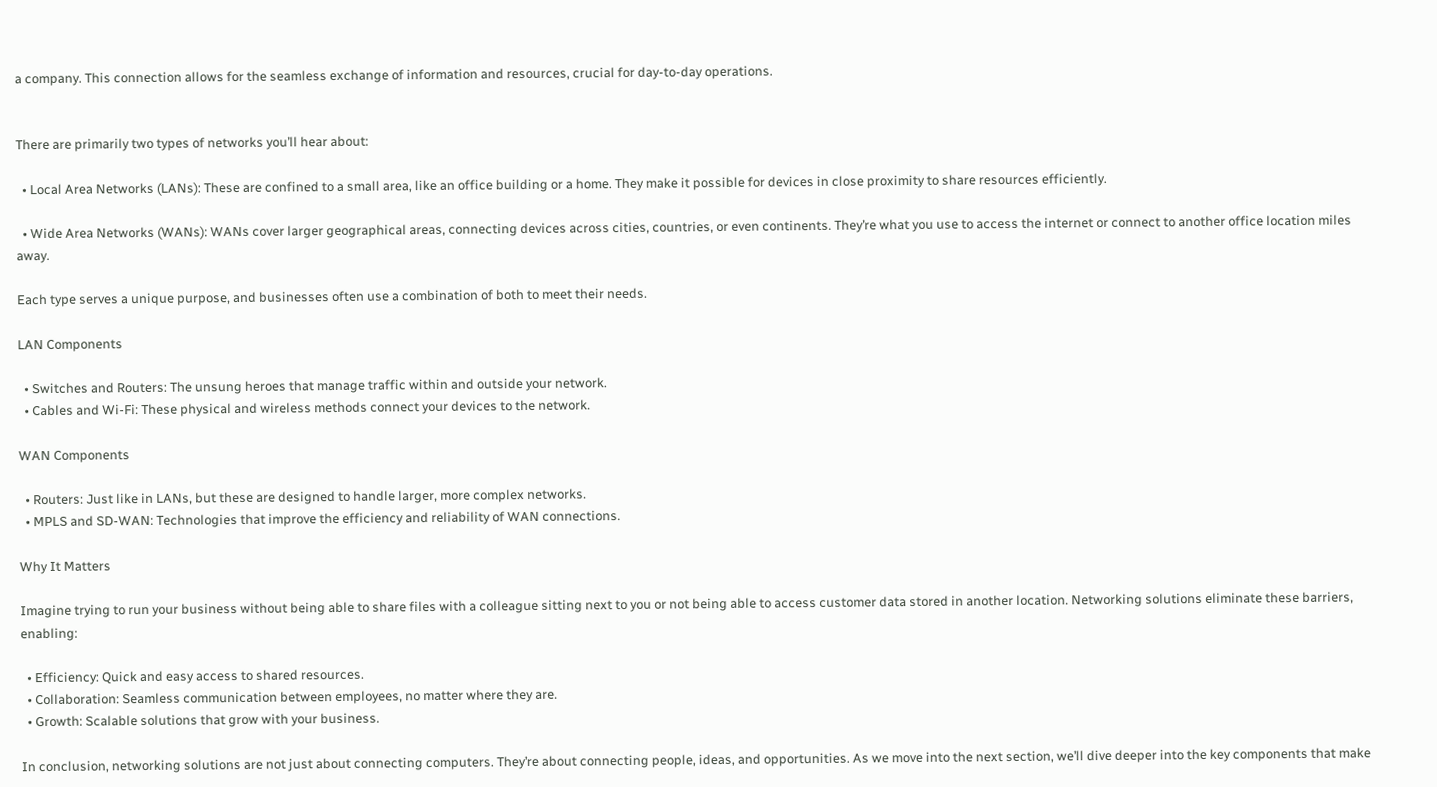a company. This connection allows for the seamless exchange of information and resources, crucial for day-to-day operations.


There are primarily two types of networks you’ll hear about:

  • Local Area Networks (LANs): These are confined to a small area, like an office building or a home. They make it possible for devices in close proximity to share resources efficiently.

  • Wide Area Networks (WANs): WANs cover larger geographical areas, connecting devices across cities, countries, or even continents. They’re what you use to access the internet or connect to another office location miles away.

Each type serves a unique purpose, and businesses often use a combination of both to meet their needs.

LAN Components

  • Switches and Routers: The unsung heroes that manage traffic within and outside your network.
  • Cables and Wi-Fi: These physical and wireless methods connect your devices to the network.

WAN Components

  • Routers: Just like in LANs, but these are designed to handle larger, more complex networks.
  • MPLS and SD-WAN: Technologies that improve the efficiency and reliability of WAN connections.

Why It Matters

Imagine trying to run your business without being able to share files with a colleague sitting next to you or not being able to access customer data stored in another location. Networking solutions eliminate these barriers, enabling:

  • Efficiency: Quick and easy access to shared resources.
  • Collaboration: Seamless communication between employees, no matter where they are.
  • Growth: Scalable solutions that grow with your business.

In conclusion, networking solutions are not just about connecting computers. They’re about connecting people, ideas, and opportunities. As we move into the next section, we’ll dive deeper into the key components that make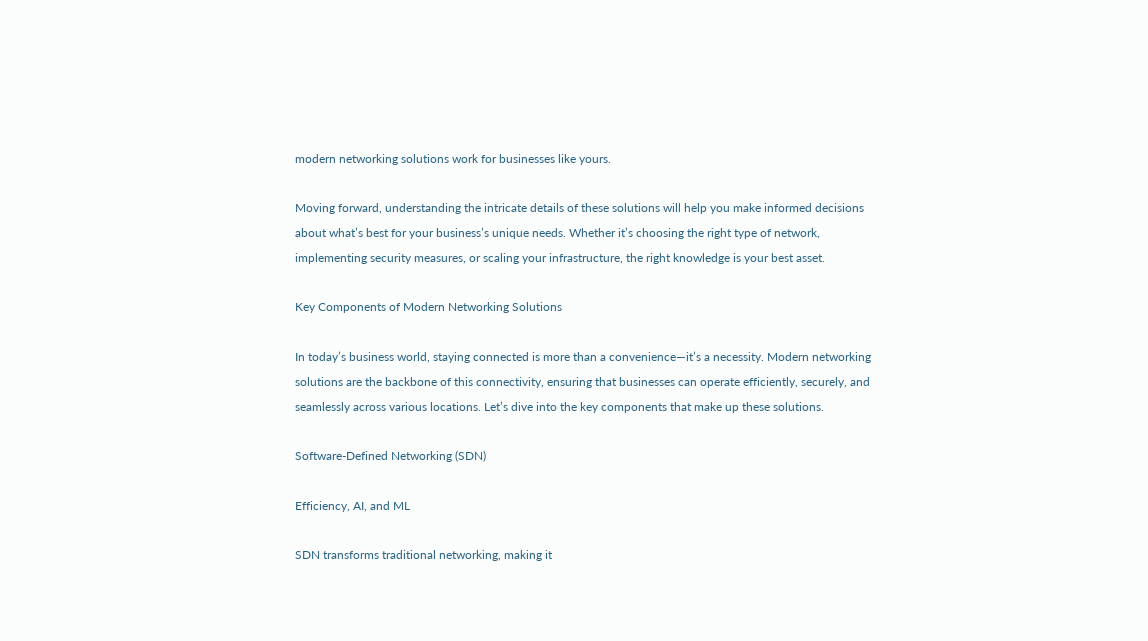modern networking solutions work for businesses like yours.

Moving forward, understanding the intricate details of these solutions will help you make informed decisions about what’s best for your business’s unique needs. Whether it’s choosing the right type of network, implementing security measures, or scaling your infrastructure, the right knowledge is your best asset.

Key Components of Modern Networking Solutions

In today’s business world, staying connected is more than a convenience—it’s a necessity. Modern networking solutions are the backbone of this connectivity, ensuring that businesses can operate efficiently, securely, and seamlessly across various locations. Let’s dive into the key components that make up these solutions.

Software-Defined Networking (SDN)

Efficiency, AI, and ML

SDN transforms traditional networking, making it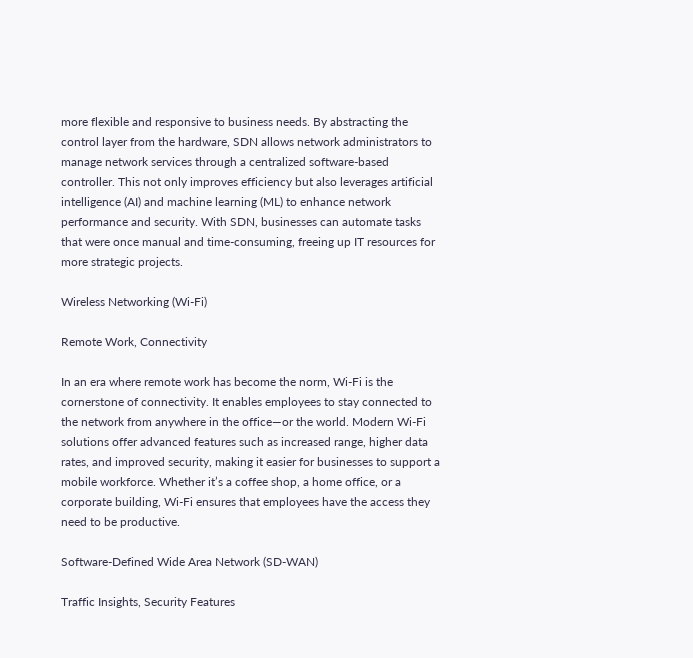more flexible and responsive to business needs. By abstracting the control layer from the hardware, SDN allows network administrators to manage network services through a centralized software-based controller. This not only improves efficiency but also leverages artificial intelligence (AI) and machine learning (ML) to enhance network performance and security. With SDN, businesses can automate tasks that were once manual and time-consuming, freeing up IT resources for more strategic projects.

Wireless Networking (Wi-Fi)

Remote Work, Connectivity

In an era where remote work has become the norm, Wi-Fi is the cornerstone of connectivity. It enables employees to stay connected to the network from anywhere in the office—or the world. Modern Wi-Fi solutions offer advanced features such as increased range, higher data rates, and improved security, making it easier for businesses to support a mobile workforce. Whether it’s a coffee shop, a home office, or a corporate building, Wi-Fi ensures that employees have the access they need to be productive.

Software-Defined Wide Area Network (SD-WAN)

Traffic Insights, Security Features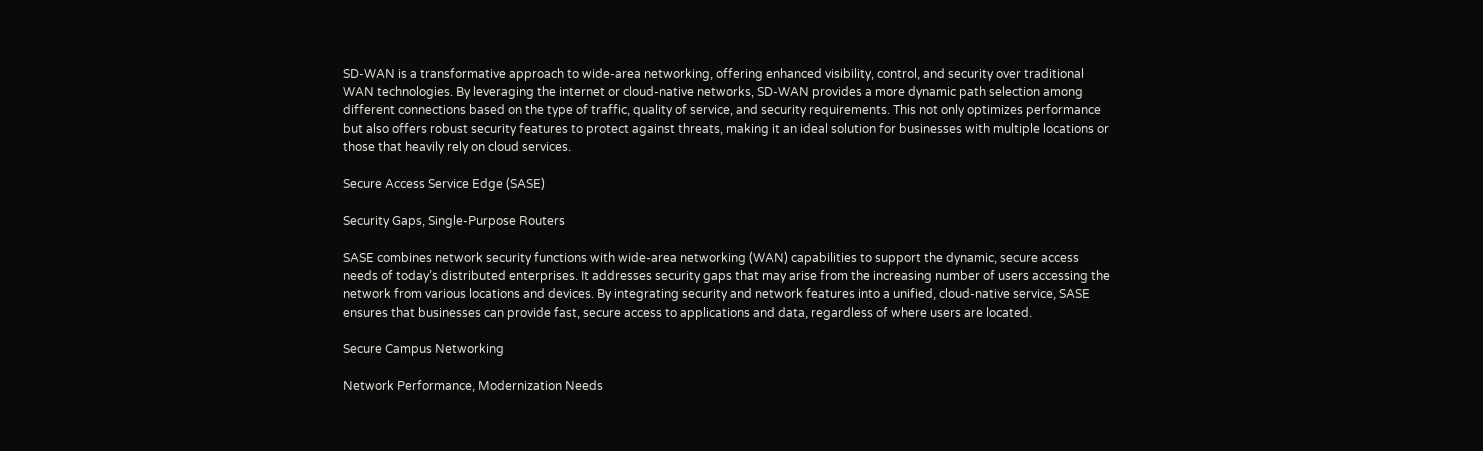SD-WAN is a transformative approach to wide-area networking, offering enhanced visibility, control, and security over traditional WAN technologies. By leveraging the internet or cloud-native networks, SD-WAN provides a more dynamic path selection among different connections based on the type of traffic, quality of service, and security requirements. This not only optimizes performance but also offers robust security features to protect against threats, making it an ideal solution for businesses with multiple locations or those that heavily rely on cloud services.

Secure Access Service Edge (SASE)

Security Gaps, Single-Purpose Routers

SASE combines network security functions with wide-area networking (WAN) capabilities to support the dynamic, secure access needs of today’s distributed enterprises. It addresses security gaps that may arise from the increasing number of users accessing the network from various locations and devices. By integrating security and network features into a unified, cloud-native service, SASE ensures that businesses can provide fast, secure access to applications and data, regardless of where users are located.

Secure Campus Networking

Network Performance, Modernization Needs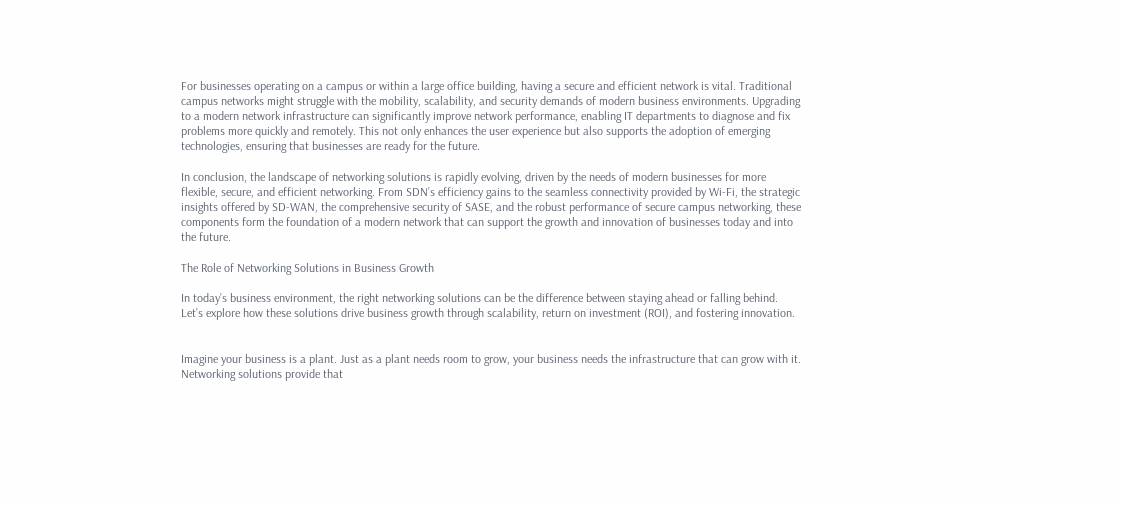For businesses operating on a campus or within a large office building, having a secure and efficient network is vital. Traditional campus networks might struggle with the mobility, scalability, and security demands of modern business environments. Upgrading to a modern network infrastructure can significantly improve network performance, enabling IT departments to diagnose and fix problems more quickly and remotely. This not only enhances the user experience but also supports the adoption of emerging technologies, ensuring that businesses are ready for the future.

In conclusion, the landscape of networking solutions is rapidly evolving, driven by the needs of modern businesses for more flexible, secure, and efficient networking. From SDN’s efficiency gains to the seamless connectivity provided by Wi-Fi, the strategic insights offered by SD-WAN, the comprehensive security of SASE, and the robust performance of secure campus networking, these components form the foundation of a modern network that can support the growth and innovation of businesses today and into the future.

The Role of Networking Solutions in Business Growth

In today’s business environment, the right networking solutions can be the difference between staying ahead or falling behind. Let’s explore how these solutions drive business growth through scalability, return on investment (ROI), and fostering innovation.


Imagine your business is a plant. Just as a plant needs room to grow, your business needs the infrastructure that can grow with it. Networking solutions provide that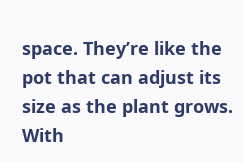space. They’re like the pot that can adjust its size as the plant grows. With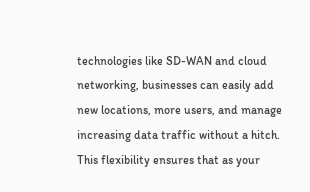technologies like SD-WAN and cloud networking, businesses can easily add new locations, more users, and manage increasing data traffic without a hitch. This flexibility ensures that as your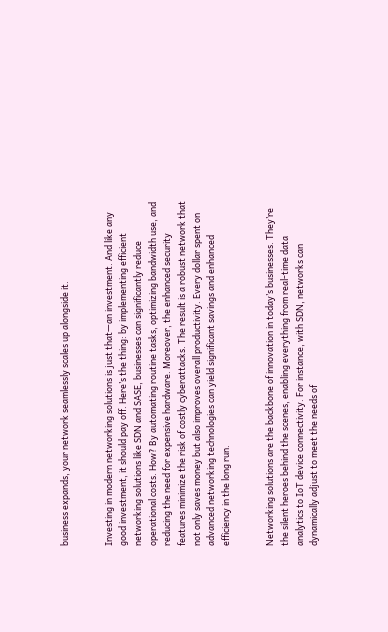business expands, your network seamlessly scales up alongside it.


Investing in modern networking solutions is just that—an investment. And like any good investment, it should pay off. Here’s the thing: by implementing efficient networking solutions like SDN and SASE, businesses can significantly reduce operational costs. How? By automating routine tasks, optimizing bandwidth use, and reducing the need for expensive hardware. Moreover, the enhanced security features minimize the risk of costly cyberattacks. The result is a robust network that not only saves money but also improves overall productivity. Every dollar spent on advanced networking technologies can yield significant savings and enhanced efficiency in the long run.


Networking solutions are the backbone of innovation in today’s businesses. They’re the silent heroes behind the scenes, enabling everything from real-time data analytics to IoT device connectivity. For instance, with SDN, networks can dynamically adjust to meet the needs of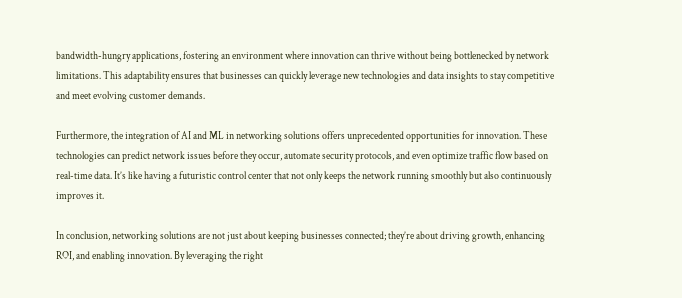bandwidth-hungry applications, fostering an environment where innovation can thrive without being bottlenecked by network limitations. This adaptability ensures that businesses can quickly leverage new technologies and data insights to stay competitive and meet evolving customer demands.

Furthermore, the integration of AI and ML in networking solutions offers unprecedented opportunities for innovation. These technologies can predict network issues before they occur, automate security protocols, and even optimize traffic flow based on real-time data. It’s like having a futuristic control center that not only keeps the network running smoothly but also continuously improves it.

In conclusion, networking solutions are not just about keeping businesses connected; they’re about driving growth, enhancing ROI, and enabling innovation. By leveraging the right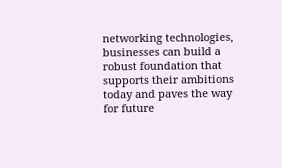networking technologies, businesses can build a robust foundation that supports their ambitions today and paves the way for future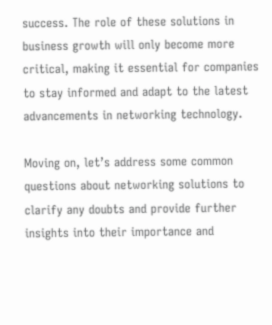success. The role of these solutions in business growth will only become more critical, making it essential for companies to stay informed and adapt to the latest advancements in networking technology.

Moving on, let’s address some common questions about networking solutions to clarify any doubts and provide further insights into their importance and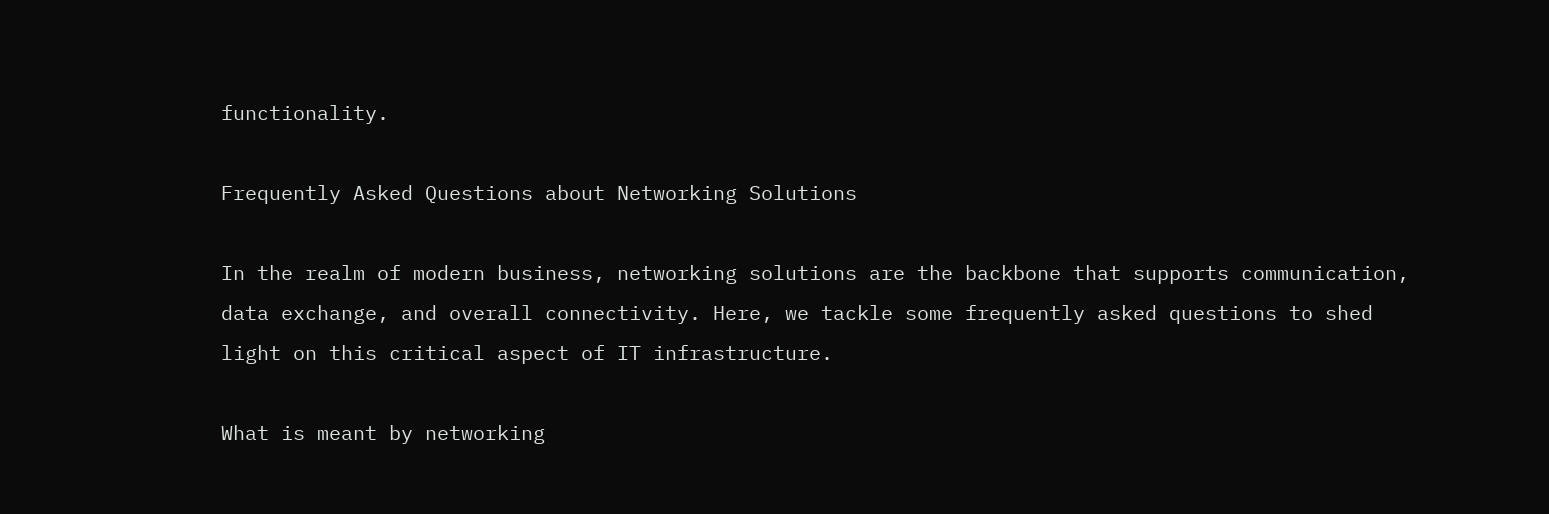functionality.

Frequently Asked Questions about Networking Solutions

In the realm of modern business, networking solutions are the backbone that supports communication, data exchange, and overall connectivity. Here, we tackle some frequently asked questions to shed light on this critical aspect of IT infrastructure.

What is meant by networking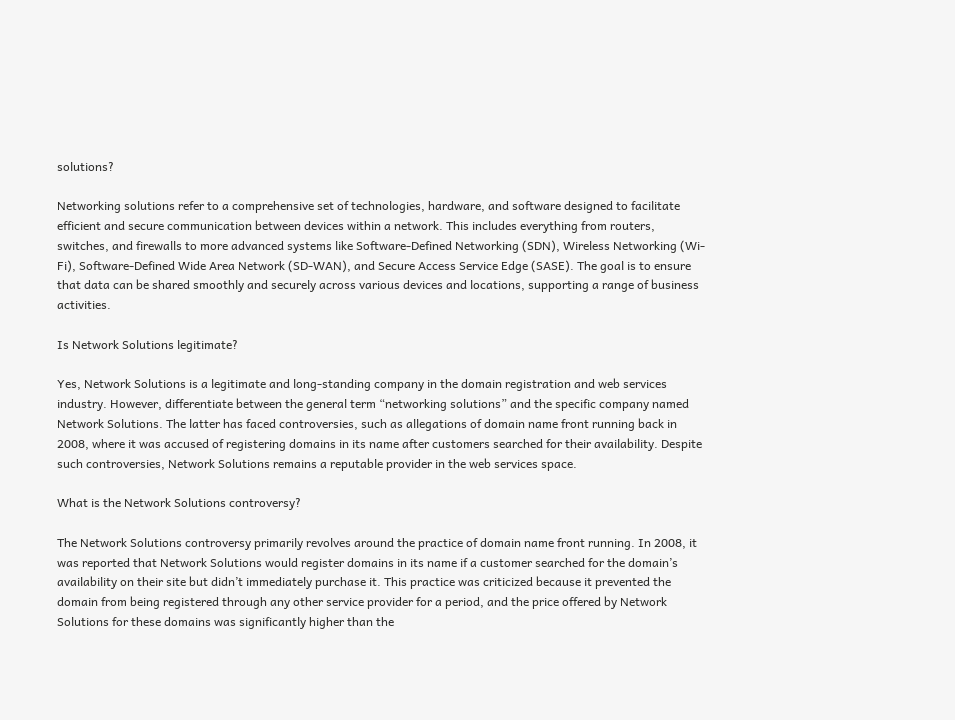solutions?

Networking solutions refer to a comprehensive set of technologies, hardware, and software designed to facilitate efficient and secure communication between devices within a network. This includes everything from routers, switches, and firewalls to more advanced systems like Software-Defined Networking (SDN), Wireless Networking (Wi-Fi), Software-Defined Wide Area Network (SD-WAN), and Secure Access Service Edge (SASE). The goal is to ensure that data can be shared smoothly and securely across various devices and locations, supporting a range of business activities.

Is Network Solutions legitimate?

Yes, Network Solutions is a legitimate and long-standing company in the domain registration and web services industry. However, differentiate between the general term “networking solutions” and the specific company named Network Solutions. The latter has faced controversies, such as allegations of domain name front running back in 2008, where it was accused of registering domains in its name after customers searched for their availability. Despite such controversies, Network Solutions remains a reputable provider in the web services space.

What is the Network Solutions controversy?

The Network Solutions controversy primarily revolves around the practice of domain name front running. In 2008, it was reported that Network Solutions would register domains in its name if a customer searched for the domain’s availability on their site but didn’t immediately purchase it. This practice was criticized because it prevented the domain from being registered through any other service provider for a period, and the price offered by Network Solutions for these domains was significantly higher than the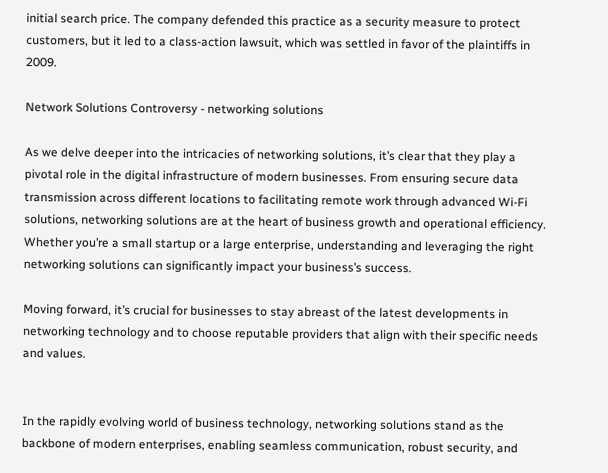initial search price. The company defended this practice as a security measure to protect customers, but it led to a class-action lawsuit, which was settled in favor of the plaintiffs in 2009.

Network Solutions Controversy - networking solutions

As we delve deeper into the intricacies of networking solutions, it’s clear that they play a pivotal role in the digital infrastructure of modern businesses. From ensuring secure data transmission across different locations to facilitating remote work through advanced Wi-Fi solutions, networking solutions are at the heart of business growth and operational efficiency. Whether you’re a small startup or a large enterprise, understanding and leveraging the right networking solutions can significantly impact your business’s success.

Moving forward, it’s crucial for businesses to stay abreast of the latest developments in networking technology and to choose reputable providers that align with their specific needs and values.


In the rapidly evolving world of business technology, networking solutions stand as the backbone of modern enterprises, enabling seamless communication, robust security, and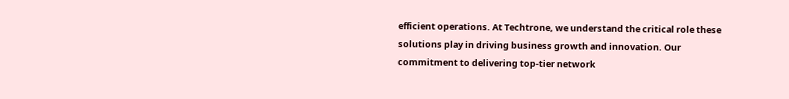efficient operations. At Techtrone, we understand the critical role these solutions play in driving business growth and innovation. Our commitment to delivering top-tier network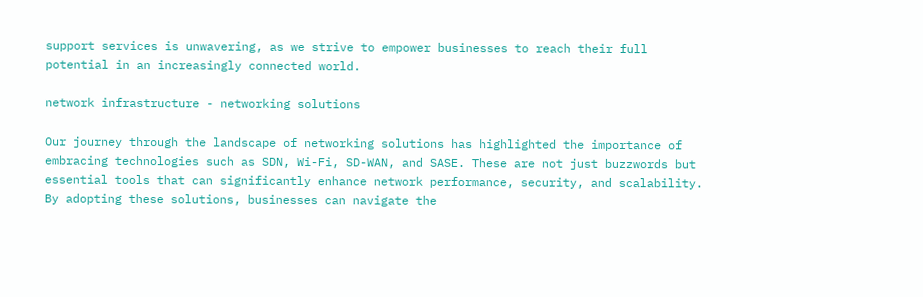support services is unwavering, as we strive to empower businesses to reach their full potential in an increasingly connected world.

network infrastructure - networking solutions

Our journey through the landscape of networking solutions has highlighted the importance of embracing technologies such as SDN, Wi-Fi, SD-WAN, and SASE. These are not just buzzwords but essential tools that can significantly enhance network performance, security, and scalability. By adopting these solutions, businesses can navigate the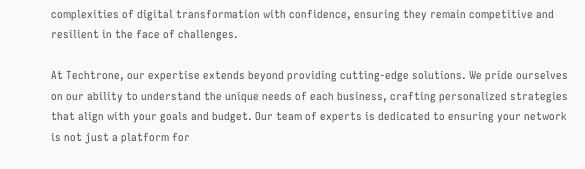complexities of digital transformation with confidence, ensuring they remain competitive and resilient in the face of challenges.

At Techtrone, our expertise extends beyond providing cutting-edge solutions. We pride ourselves on our ability to understand the unique needs of each business, crafting personalized strategies that align with your goals and budget. Our team of experts is dedicated to ensuring your network is not just a platform for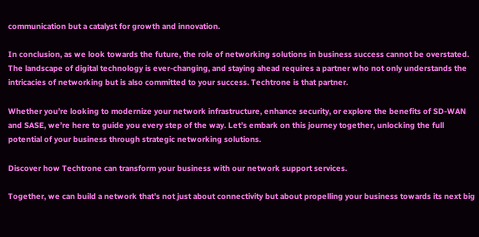communication but a catalyst for growth and innovation.

In conclusion, as we look towards the future, the role of networking solutions in business success cannot be overstated. The landscape of digital technology is ever-changing, and staying ahead requires a partner who not only understands the intricacies of networking but is also committed to your success. Techtrone is that partner.

Whether you’re looking to modernize your network infrastructure, enhance security, or explore the benefits of SD-WAN and SASE, we’re here to guide you every step of the way. Let’s embark on this journey together, unlocking the full potential of your business through strategic networking solutions.

Discover how Techtrone can transform your business with our network support services.

Together, we can build a network that’s not just about connectivity but about propelling your business towards its next big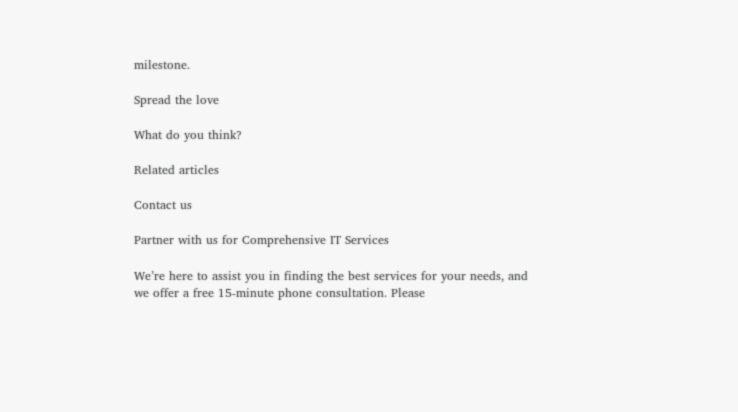milestone.

Spread the love

What do you think?

Related articles

Contact us

Partner with us for Comprehensive IT Services

We’re here to assist you in finding the best services for your needs, and we offer a free 15-minute phone consultation. Please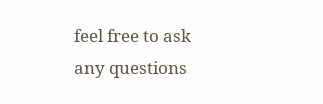feel free to ask any questions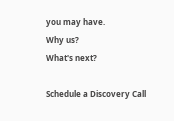you may have.
Why us?
What's next?

Schedule a Discovery Call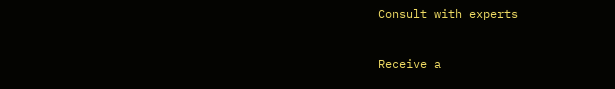Consult with experts


Receive a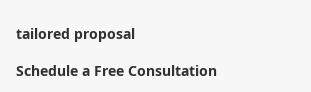tailored proposal

Schedule a Free Consultation